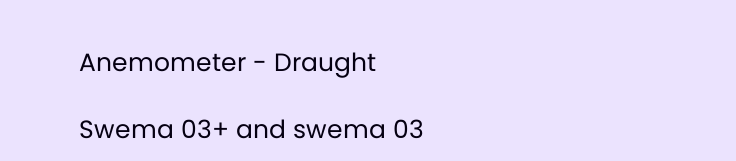Anemometer - Draught

Swema 03+ and swema 03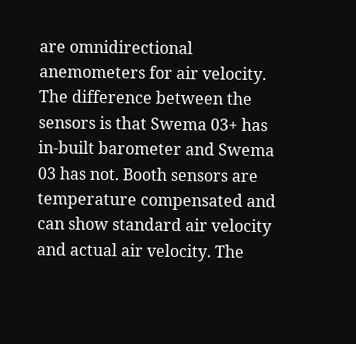are omnidirectional anemometers for air velocity.
The difference between the sensors is that Swema 03+ has in-built barometer and Swema 03 has not. Booth sensors are temperature compensated and can show standard air velocity and actual air velocity. The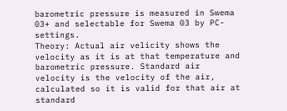barometric pressure is measured in Swema 03+ and selectable for Swema 03 by PC-settings.
Theory: Actual air velicity shows the velocity as it is at that temperature and barometric pressure. Standard air velocity is the velocity of the air, calculated so it is valid for that air at standard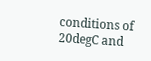conditions of 20degC and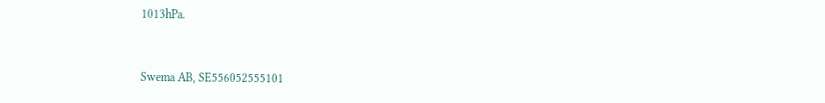1013hPa.


Swema AB, SE556052555101